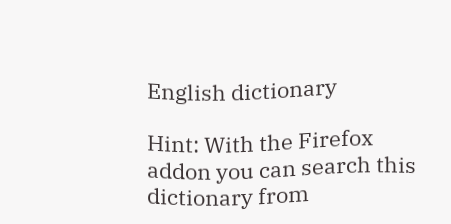English dictionary

Hint: With the Firefox addon you can search this dictionary from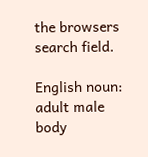the browsers search field.

English noun: adult male body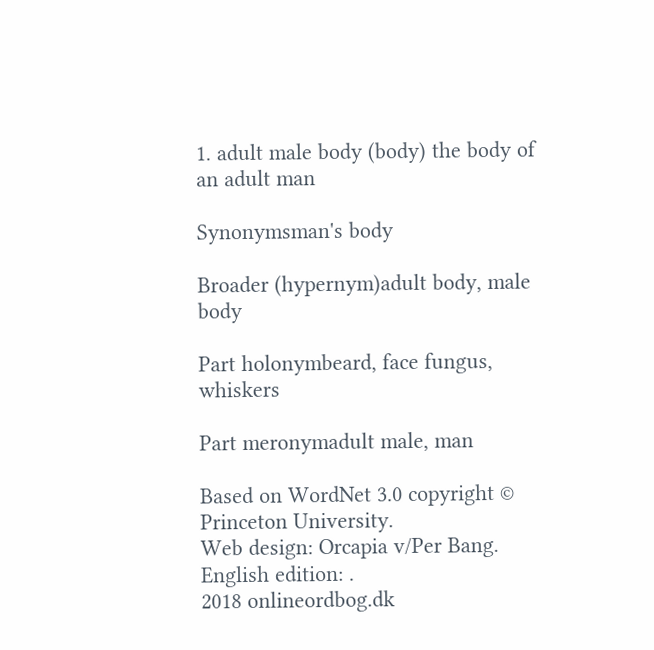1. adult male body (body) the body of an adult man

Synonymsman's body

Broader (hypernym)adult body, male body

Part holonymbeard, face fungus, whiskers

Part meronymadult male, man

Based on WordNet 3.0 copyright © Princeton University.
Web design: Orcapia v/Per Bang. English edition: .
2018 onlineordbog.dk